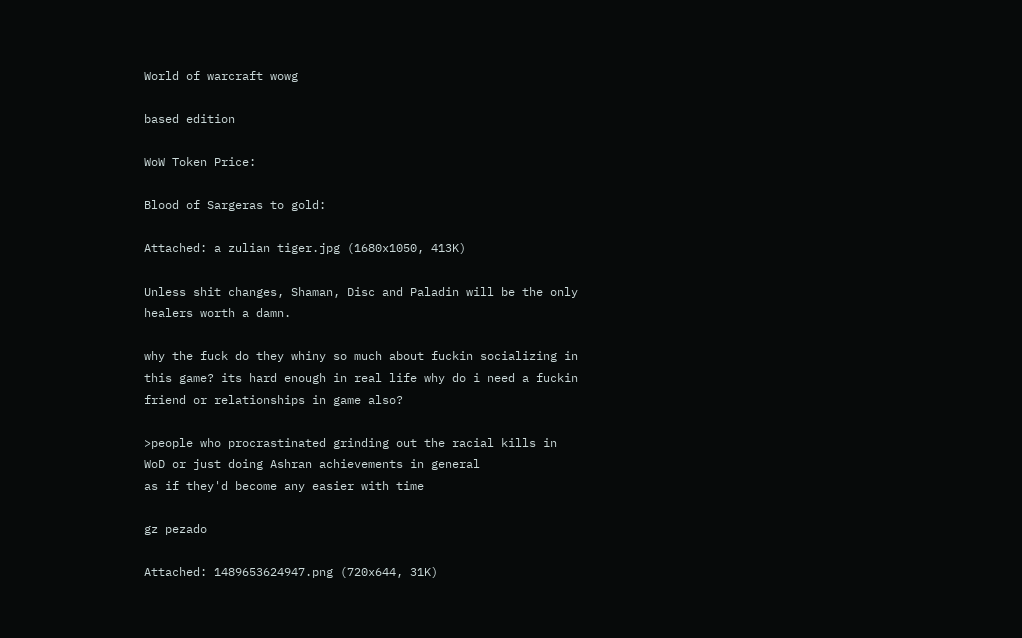World of warcraft wowg

based edition

WoW Token Price:

Blood of Sargeras to gold:

Attached: a zulian tiger.jpg (1680x1050, 413K)

Unless shit changes, Shaman, Disc and Paladin will be the only healers worth a damn.

why the fuck do they whiny so much about fuckin socializing in this game? its hard enough in real life why do i need a fuckin friend or relationships in game also?

>people who procrastinated grinding out the racial kills in WoD or just doing Ashran achievements in general
as if they'd become any easier with time

gz pezado

Attached: 1489653624947.png (720x644, 31K)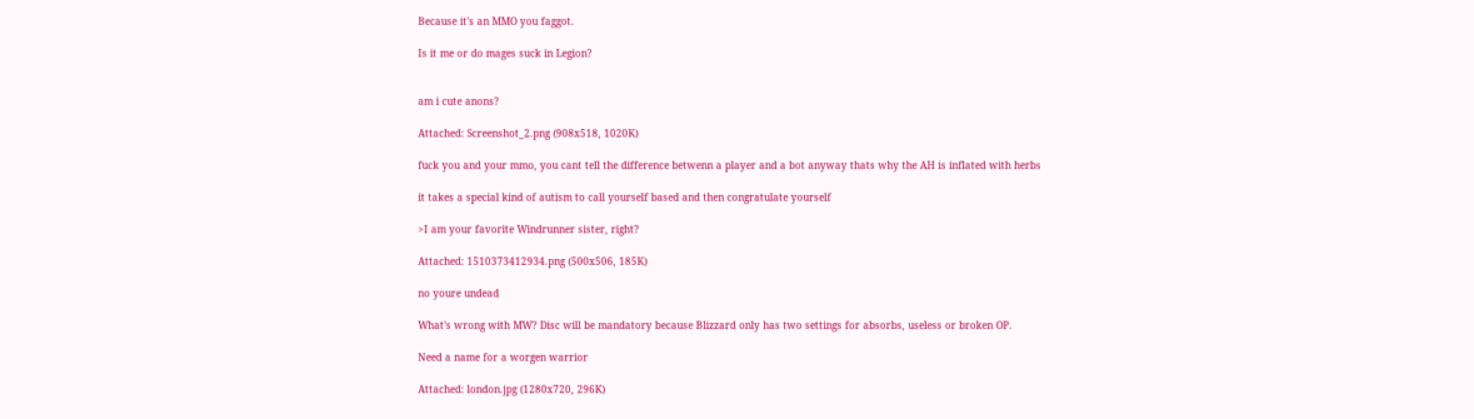Because it's an MMO you faggot.

Is it me or do mages suck in Legion?


am i cute anons?

Attached: Screenshot_2.png (908x518, 1020K)

fuck you and your mmo, you cant tell the difference betwenn a player and a bot anyway thats why the AH is inflated with herbs

it takes a special kind of autism to call yourself based and then congratulate yourself

>I am your favorite Windrunner sister, right?

Attached: 1510373412934.png (500x506, 185K)

no youre undead

What's wrong with MW? Disc will be mandatory because Blizzard only has two settings for absorbs, useless or broken OP.

Need a name for a worgen warrior

Attached: london.jpg (1280x720, 296K)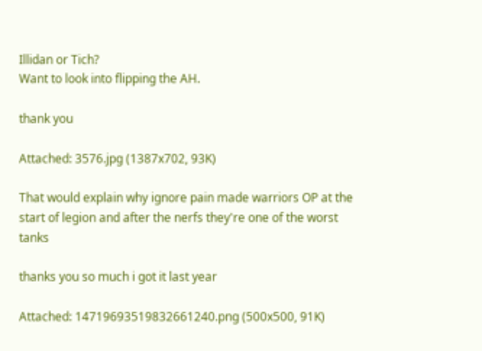Illidan or Tich?
Want to look into flipping the AH.

thank you

Attached: 3576.jpg (1387x702, 93K)

That would explain why ignore pain made warriors OP at the start of legion and after the nerfs they're one of the worst tanks

thanks you so much i got it last year

Attached: 14719693519832661240.png (500x500, 91K)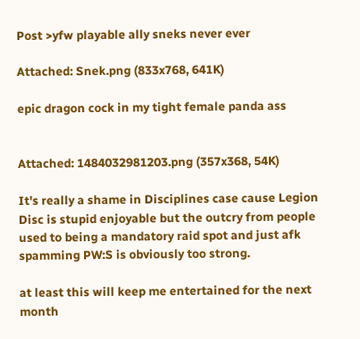Post >yfw playable ally sneks never ever

Attached: Snek.png (833x768, 641K)

epic dragon cock in my tight female panda ass


Attached: 1484032981203.png (357x368, 54K)

It's really a shame in Disciplines case cause Legion Disc is stupid enjoyable but the outcry from people used to being a mandatory raid spot and just afk spamming PW:S is obviously too strong.

at least this will keep me entertained for the next month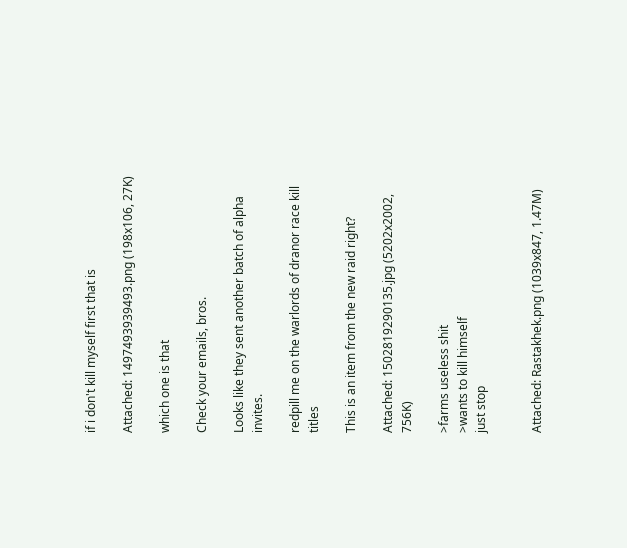if i don't kill myself first that is

Attached: 1497493939493.png (198x106, 27K)

which one is that

Check your emails, bros.

Looks like they sent another batch of alpha invites.

redpill me on the warlords of dranor race kill titles

This is an item from the new raid right?

Attached: 1502819290135.jpg (5202x2002, 756K)

>farms useless shit
>wants to kill himself
just stop


Attached: Rastakhek.png (1039x847, 1.47M)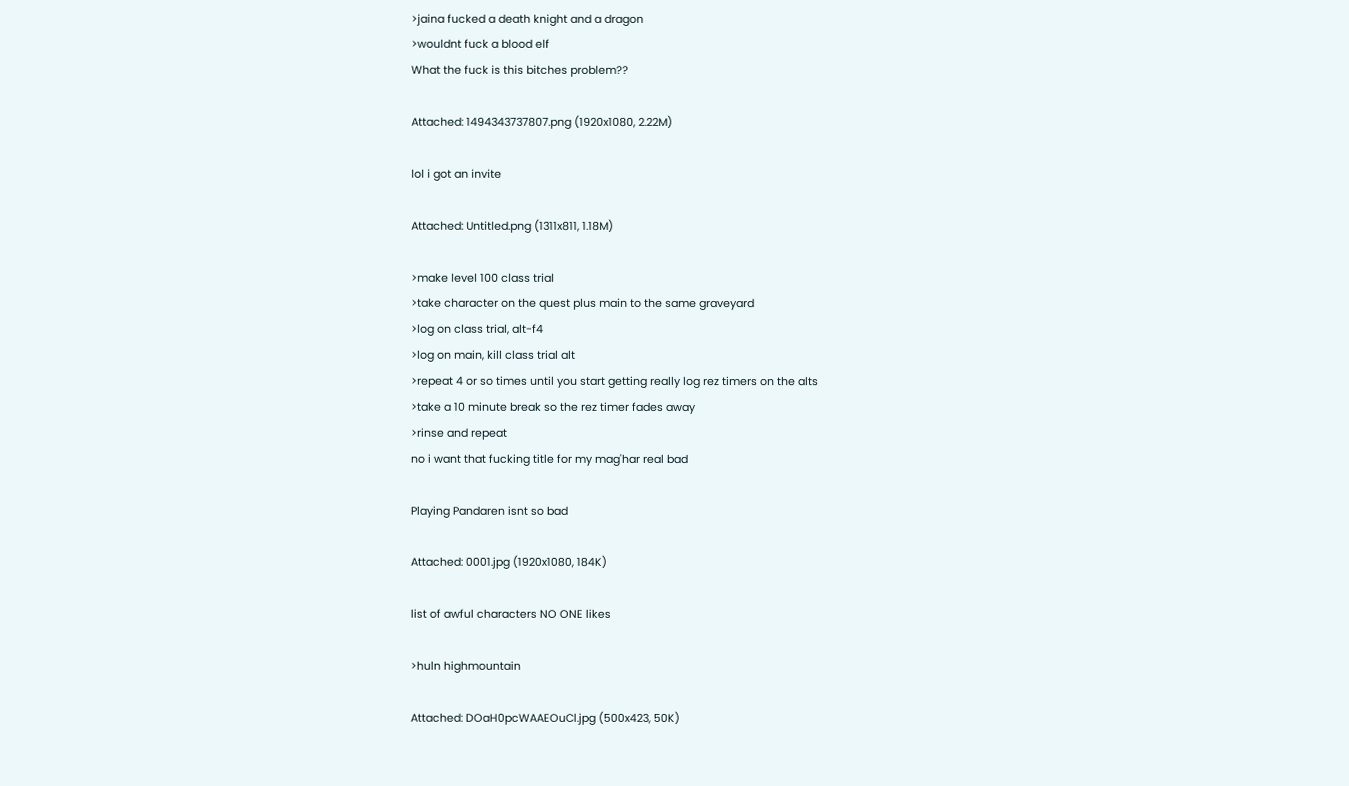>jaina fucked a death knight and a dragon
>wouldnt fuck a blood elf
What the fuck is this bitches problem??

Attached: 1494343737807.png (1920x1080, 2.22M)

lol i got an invite

Attached: Untitled.png (1311x811, 1.18M)

>make level 100 class trial
>take character on the quest plus main to the same graveyard
>log on class trial, alt-f4
>log on main, kill class trial alt
>repeat 4 or so times until you start getting really log rez timers on the alts
>take a 10 minute break so the rez timer fades away
>rinse and repeat
no i want that fucking title for my mag'har real bad

Playing Pandaren isnt so bad

Attached: 0001.jpg (1920x1080, 184K)

list of awful characters NO ONE likes

>huln highmountain

Attached: DOaH0pcWAAEOuCl.jpg (500x423, 50K)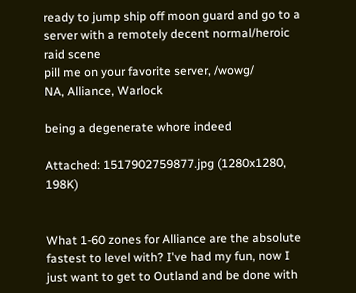ready to jump ship off moon guard and go to a server with a remotely decent normal/heroic raid scene
pill me on your favorite server, /wowg/
NA, Alliance, Warlock

being a degenerate whore indeed

Attached: 1517902759877.jpg (1280x1280, 198K)


What 1-60 zones for Alliance are the absolute fastest to level with? I've had my fun, now I just want to get to Outland and be done with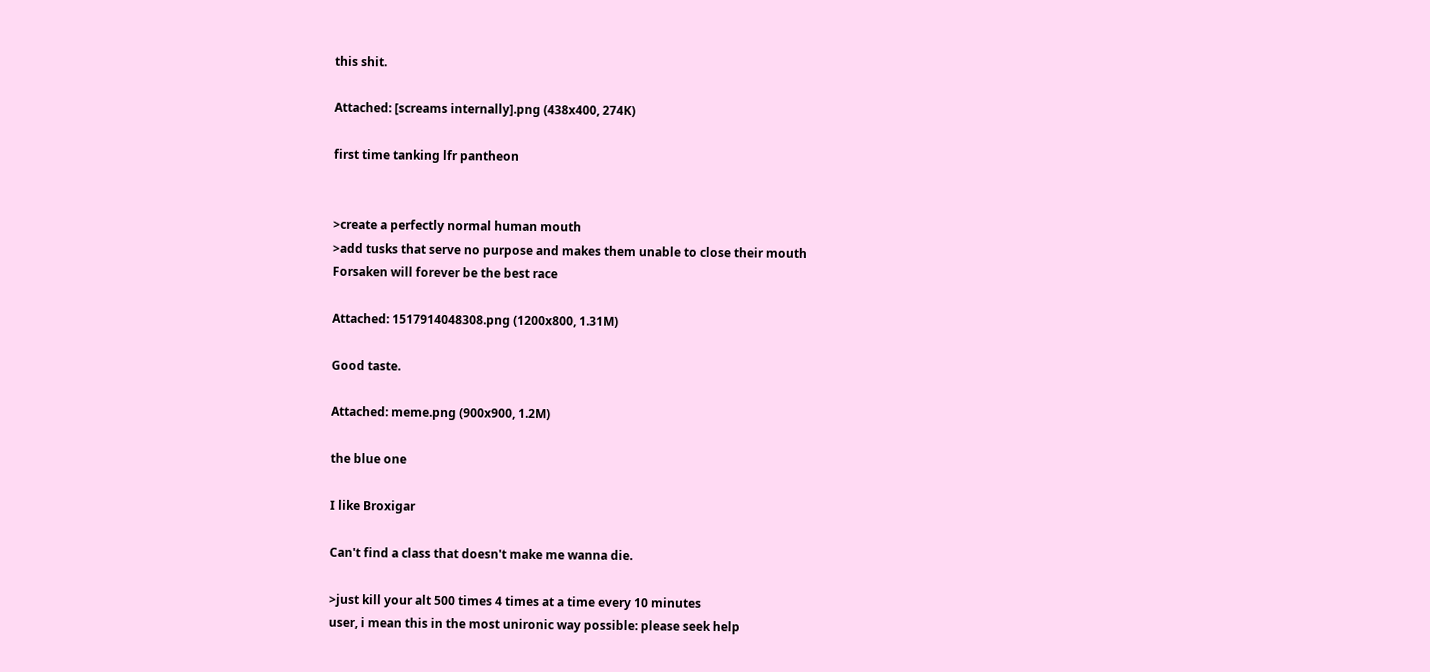this shit.

Attached: [screams internally].png (438x400, 274K)

first time tanking lfr pantheon


>create a perfectly normal human mouth
>add tusks that serve no purpose and makes them unable to close their mouth
Forsaken will forever be the best race

Attached: 1517914048308.png (1200x800, 1.31M)

Good taste.

Attached: meme.png (900x900, 1.2M)

the blue one

I like Broxigar

Can't find a class that doesn't make me wanna die.

>just kill your alt 500 times 4 times at a time every 10 minutes
user, i mean this in the most unironic way possible: please seek help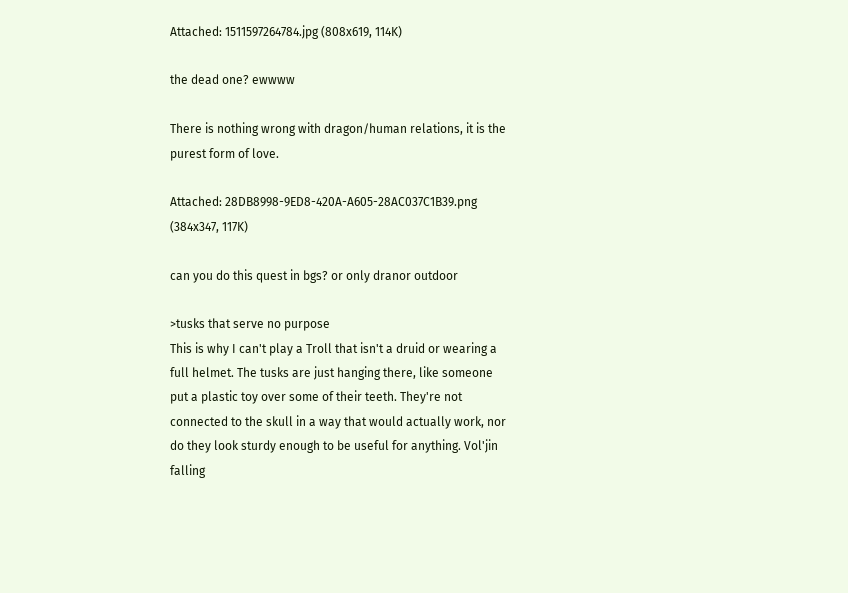Attached: 1511597264784.jpg (808x619, 114K)

the dead one? ewwww

There is nothing wrong with dragon/human relations, it is the purest form of love.

Attached: 28DB8998-9ED8-420A-A605-28AC037C1B39.png (384x347, 117K)

can you do this quest in bgs? or only dranor outdoor

>tusks that serve no purpose
This is why I can't play a Troll that isn't a druid or wearing a full helmet. The tusks are just hanging there, like someone put a plastic toy over some of their teeth. They're not connected to the skull in a way that would actually work, nor do they look sturdy enough to be useful for anything. Vol'jin falling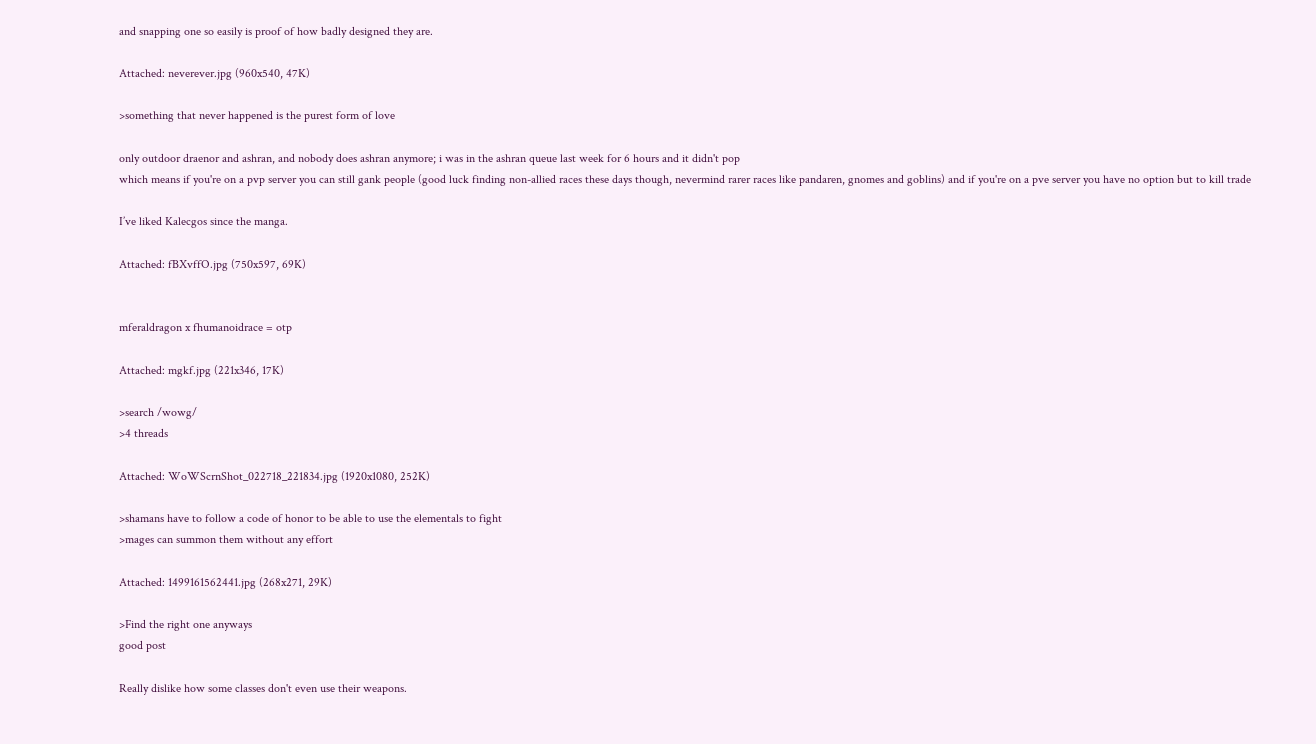and snapping one so easily is proof of how badly designed they are.

Attached: neverever.jpg (960x540, 47K)

>something that never happened is the purest form of love

only outdoor draenor and ashran, and nobody does ashran anymore; i was in the ashran queue last week for 6 hours and it didn't pop
which means if you're on a pvp server you can still gank people (good luck finding non-allied races these days though, nevermind rarer races like pandaren, gnomes and goblins) and if you're on a pve server you have no option but to kill trade

I’ve liked Kalecgos since the manga.

Attached: fBXvffO.jpg (750x597, 69K)


mferaldragon x fhumanoidrace = otp

Attached: mgkf.jpg (221x346, 17K)

>search /wowg/
>4 threads

Attached: WoWScrnShot_022718_221834.jpg (1920x1080, 252K)

>shamans have to follow a code of honor to be able to use the elementals to fight
>mages can summon them without any effort

Attached: 1499161562441.jpg (268x271, 29K)

>Find the right one anyways
good post

Really dislike how some classes don't even use their weapons.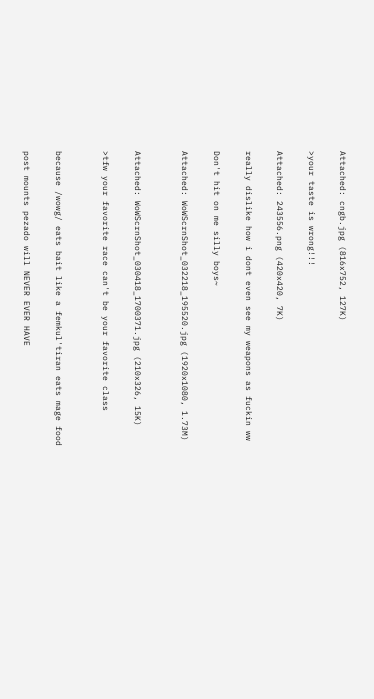Attached: cngb.jpg (816x752, 127K)

>your taste is wrong!!!

Attached: 243556.png (420x420, 7K)

really dislike how i dont even see my weapons as fuckin ww

Don't hit on me silly boys~

Attached: WoWScrnShot_032218_195520.jpg (1920x1080, 1.73M)


Attached: WoWScrnShot_030418_1700371.jpg (210x326, 15K)

>tfw your favorite race can't be your favorite class


because /wowg/ eats bait like a femkul'tiran eats mage food

post mounts pezado will NEVER EVER HAVE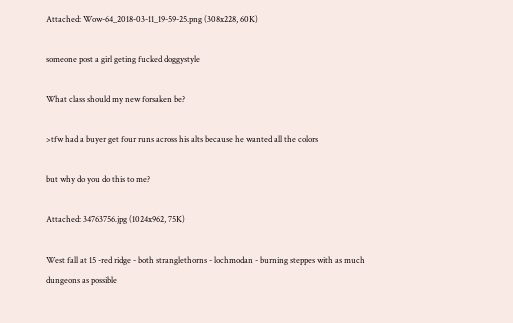Attached: Wow-64_2018-03-11_19-59-25.png (308x228, 60K)

someone post a girl geting fucked doggystyle

What class should my new forsaken be?

>tfw had a buyer get four runs across his alts because he wanted all the colors

but why do you do this to me?

Attached: 34763756.jpg (1024x962, 75K)

West fall at 15 -red ridge - both stranglethorns - lochmodan - burning steppes with as much dungeons as possible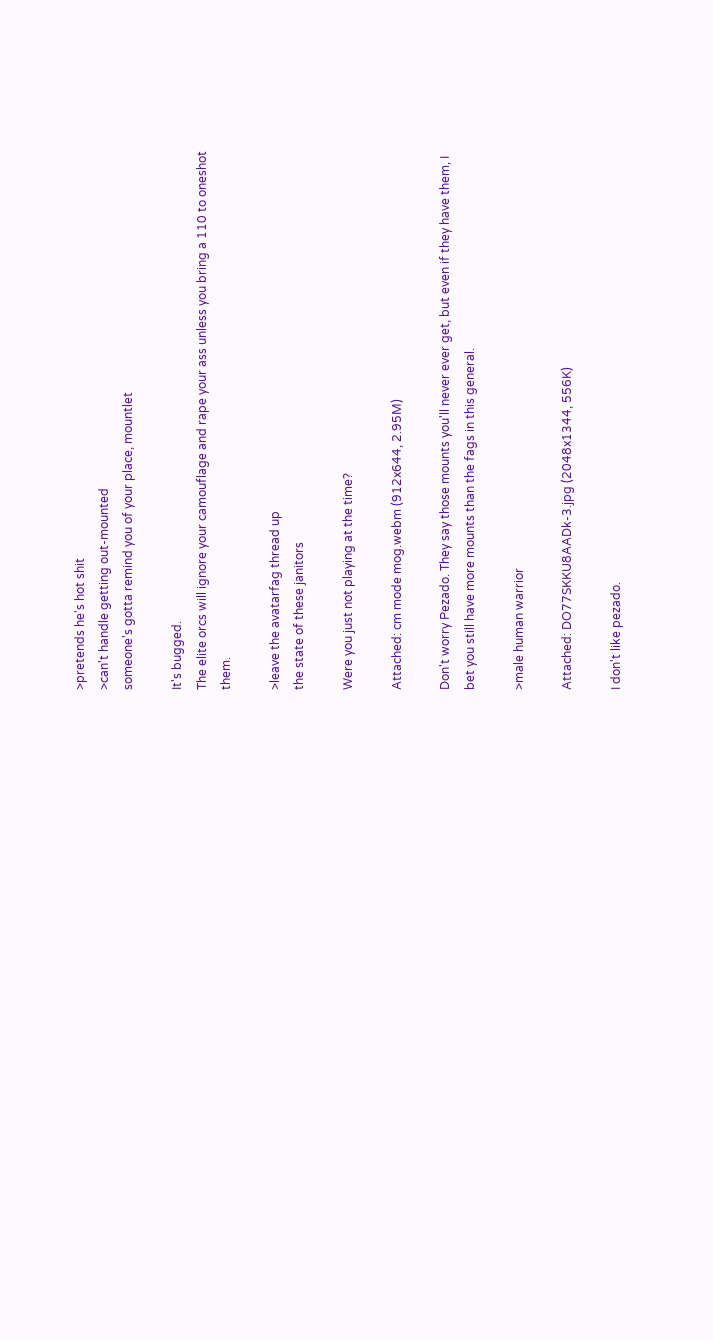>pretends he's hot shit
>can't handle getting out-mounted
someone's gotta remind you of your place, mountlet

It's bugged.
The elite orcs will ignore your camouflage and rape your ass unless you bring a 110 to oneshot them.

>leave the avatarfag thread up
the state of these janitors

Were you just not playing at the time?

Attached: cm mode mog.webm (912x644, 2.95M)

Don't worry Pezado. They say those mounts you'll never ever get, but even if they have them, I bet you still have more mounts than the fags in this general.

>male human warrior

Attached: DO77SKKU8AADk-3.jpg (2048x1344, 556K)

I don't like pezado.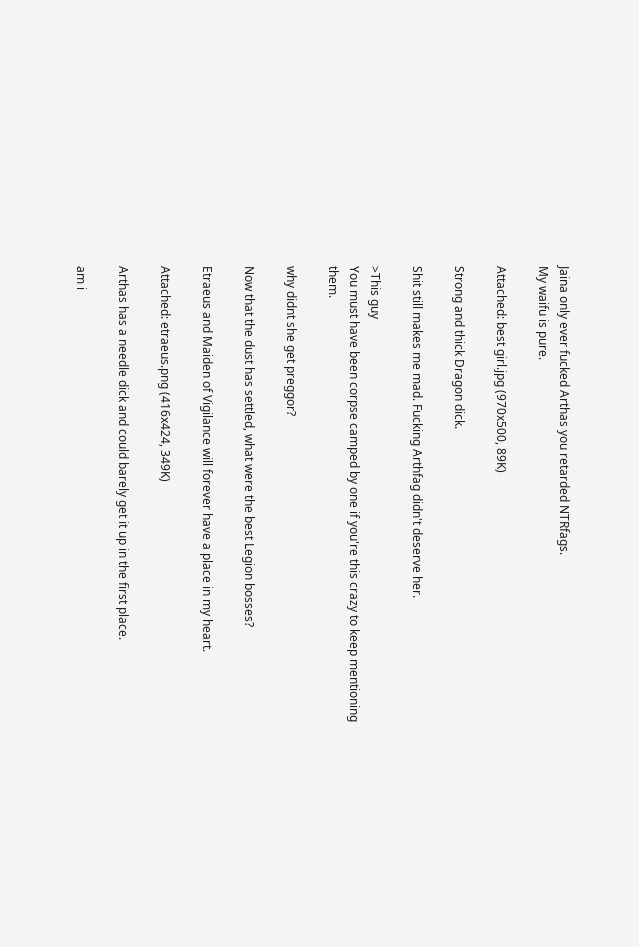Jaina only ever fucked Arthas you retarded NTRfags.
My waifu is pure.

Attached: best girl.jpg (970x500, 89K)

Strong and thick Dragon dick.

Shit still makes me mad. Fucking Arthfag didn't deserve her.

>This guy
You must have been corpse camped by one if you're this crazy to keep mentioning them.

why didnt she get preggor?

Now that the dust has settled, what were the best Legion bosses?

Etraeus and Maiden of Vigilance will forever have a place in my heart.

Attached: etraeus.png (416x424, 349K)

Arthas has a needle dick and could barely get it up in the first place.

am i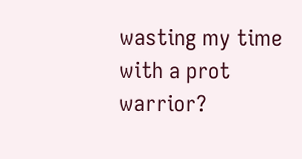wasting my time with a prot warrior?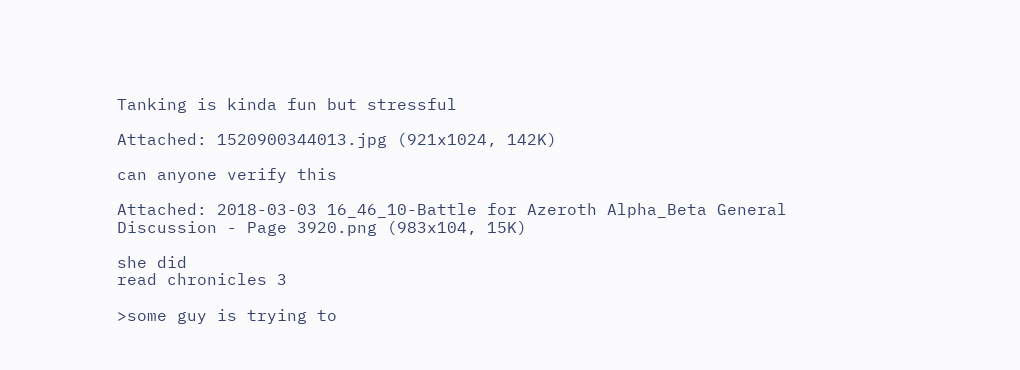Tanking is kinda fun but stressful

Attached: 1520900344013.jpg (921x1024, 142K)

can anyone verify this

Attached: 2018-03-03 16_46_10-Battle for Azeroth Alpha_Beta General Discussion - Page 3920.png (983x104, 15K)

she did
read chronicles 3

>some guy is trying to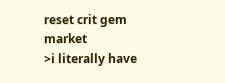reset crit gem market
>i literally have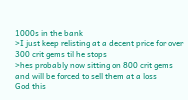1000s in the bank
>I just keep relisting at a decent price for over 300 crit gems til he stops
>hes probably now sitting on 800 crit gems and will be forced to sell them at a loss
God this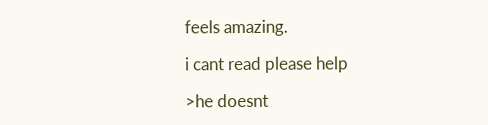feels amazing.

i cant read please help

>he doesnt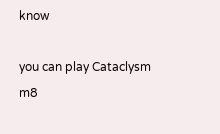know

you can play Cataclysm m8